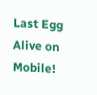Last Egg Alive on Mobile!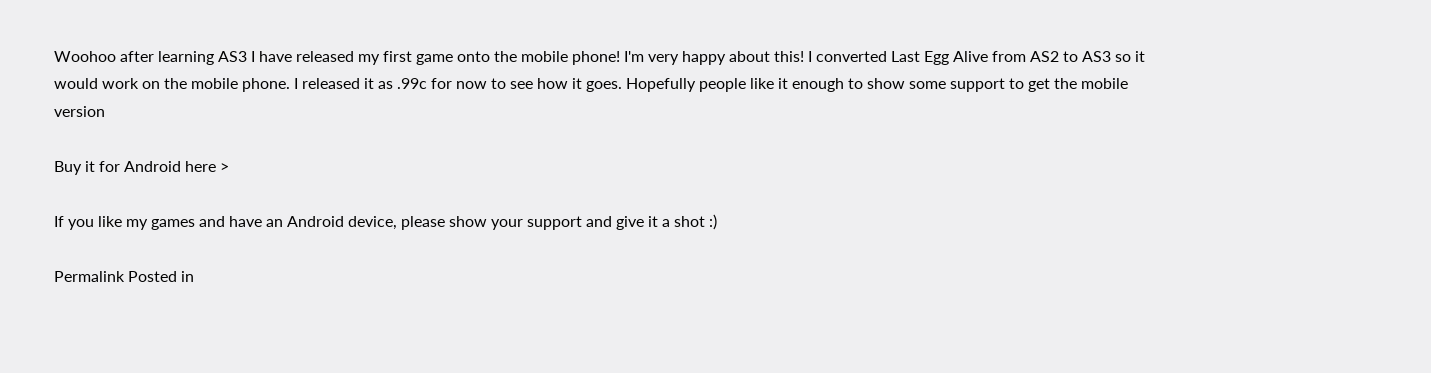Woohoo after learning AS3 I have released my first game onto the mobile phone! I'm very happy about this! I converted Last Egg Alive from AS2 to AS3 so it would work on the mobile phone. I released it as .99c for now to see how it goes. Hopefully people like it enough to show some support to get the mobile version

Buy it for Android here >

If you like my games and have an Android device, please show your support and give it a shot :)

Permalink Posted in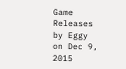Game Releases by Eggy on Dec 9, 2015